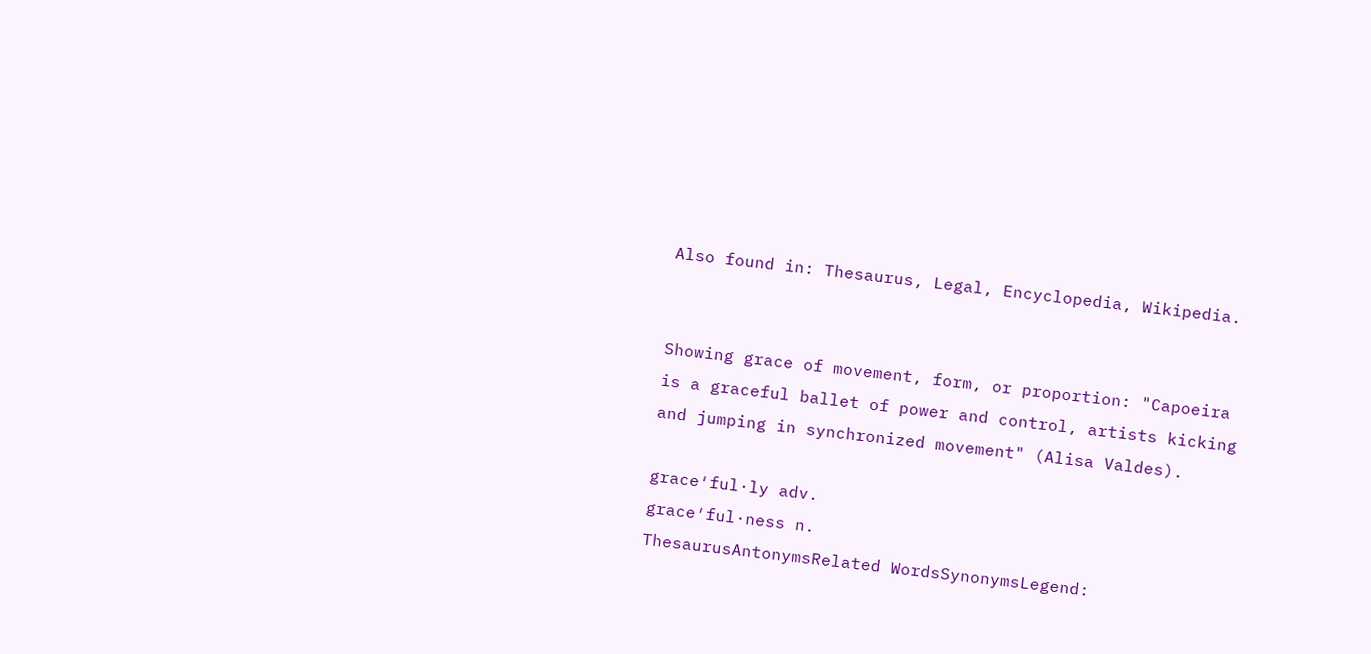Also found in: Thesaurus, Legal, Encyclopedia, Wikipedia.


Showing grace of movement, form, or proportion: "Capoeira is a graceful ballet of power and control, artists kicking and jumping in synchronized movement" (Alisa Valdes).

grace′ful·ly adv.
grace′ful·ness n.
ThesaurusAntonymsRelated WordsSynonymsLegend: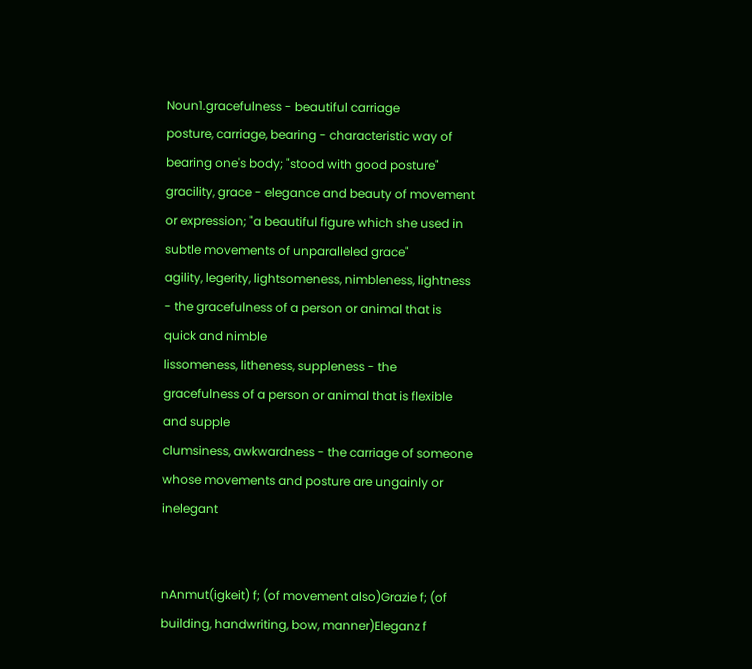Noun1.gracefulness - beautiful carriage
posture, carriage, bearing - characteristic way of bearing one's body; "stood with good posture"
gracility, grace - elegance and beauty of movement or expression; "a beautiful figure which she used in subtle movements of unparalleled grace"
agility, legerity, lightsomeness, nimbleness, lightness - the gracefulness of a person or animal that is quick and nimble
lissomeness, litheness, suppleness - the gracefulness of a person or animal that is flexible and supple
clumsiness, awkwardness - the carriage of someone whose movements and posture are ungainly or inelegant


nAnmut(igkeit) f; (of movement also)Grazie f; (of building, handwriting, bow, manner)Eleganz f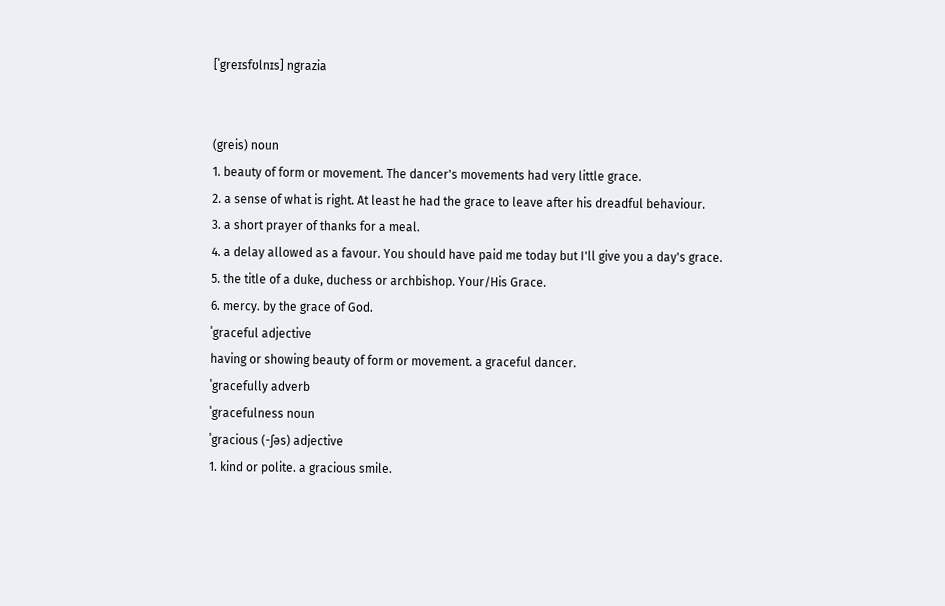[ˈgreɪsfʊlnɪs] ngrazia


(greis) noun
1. beauty of form or movement. The dancer's movements had very little grace.
2. a sense of what is right. At least he had the grace to leave after his dreadful behaviour.
3. a short prayer of thanks for a meal.
4. a delay allowed as a favour. You should have paid me today but I'll give you a day's grace.
5. the title of a duke, duchess or archbishop. Your/His Grace.
6. mercy. by the grace of God.
ˈgraceful adjective
having or showing beauty of form or movement. a graceful dancer.
ˈgracefully adverb
ˈgracefulness noun
ˈgracious (-ʃəs) adjective
1. kind or polite. a gracious smile.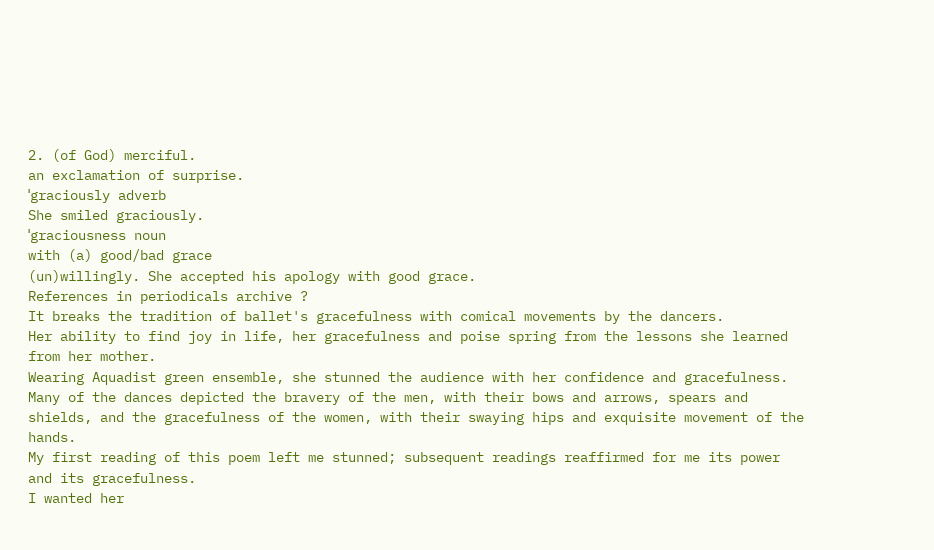2. (of God) merciful.
an exclamation of surprise.
ˈgraciously adverb
She smiled graciously.
ˈgraciousness noun
with (a) good/bad grace
(un)willingly. She accepted his apology with good grace.
References in periodicals archive ?
It breaks the tradition of ballet's gracefulness with comical movements by the dancers.
Her ability to find joy in life, her gracefulness and poise spring from the lessons she learned from her mother.
Wearing Aquadist green ensemble, she stunned the audience with her confidence and gracefulness.
Many of the dances depicted the bravery of the men, with their bows and arrows, spears and shields, and the gracefulness of the women, with their swaying hips and exquisite movement of the hands.
My first reading of this poem left me stunned; subsequent readings reaffirmed for me its power and its gracefulness.
I wanted her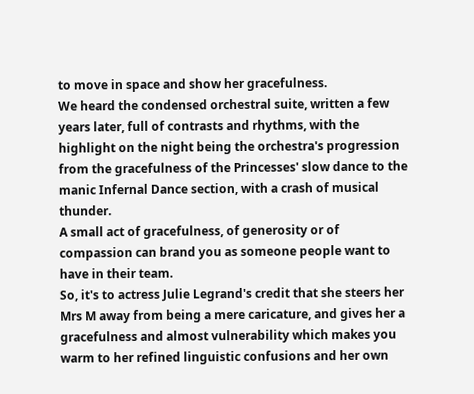to move in space and show her gracefulness.
We heard the condensed orchestral suite, written a few years later, full of contrasts and rhythms, with the highlight on the night being the orchestra's progression from the gracefulness of the Princesses' slow dance to the manic Infernal Dance section, with a crash of musical thunder.
A small act of gracefulness, of generosity or of compassion can brand you as someone people want to have in their team.
So, it's to actress Julie Legrand's credit that she steers her Mrs M away from being a mere caricature, and gives her a gracefulness and almost vulnerability which makes you warm to her refined linguistic confusions and her own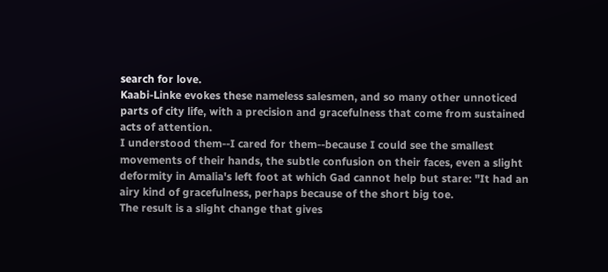search for love.
Kaabi-Linke evokes these nameless salesmen, and so many other unnoticed parts of city life, with a precision and gracefulness that come from sustained acts of attention.
I understood them--I cared for them--because I could see the smallest movements of their hands, the subtle confusion on their faces, even a slight deformity in Amalia's left foot at which Gad cannot help but stare: "It had an airy kind of gracefulness, perhaps because of the short big toe.
The result is a slight change that gives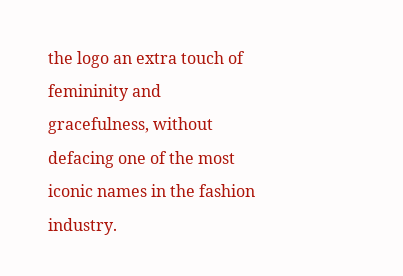the logo an extra touch of femininity and gracefulness, without defacing one of the most iconic names in the fashion industry.